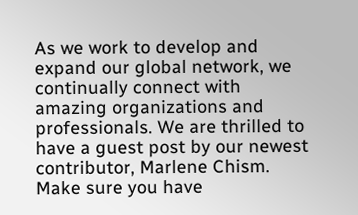As we work to develop and expand our global network, we continually connect with amazing organizations and professionals. We are thrilled to have a guest post by our newest contributor, Marlene Chism. Make sure you have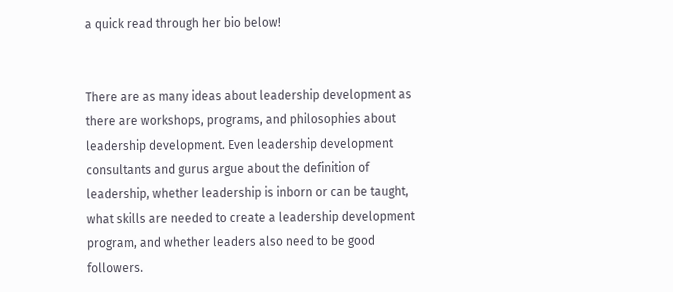a quick read through her bio below!


There are as many ideas about leadership development as there are workshops, programs, and philosophies about leadership development. Even leadership development consultants and gurus argue about the definition of leadership, whether leadership is inborn or can be taught, what skills are needed to create a leadership development program, and whether leaders also need to be good followers.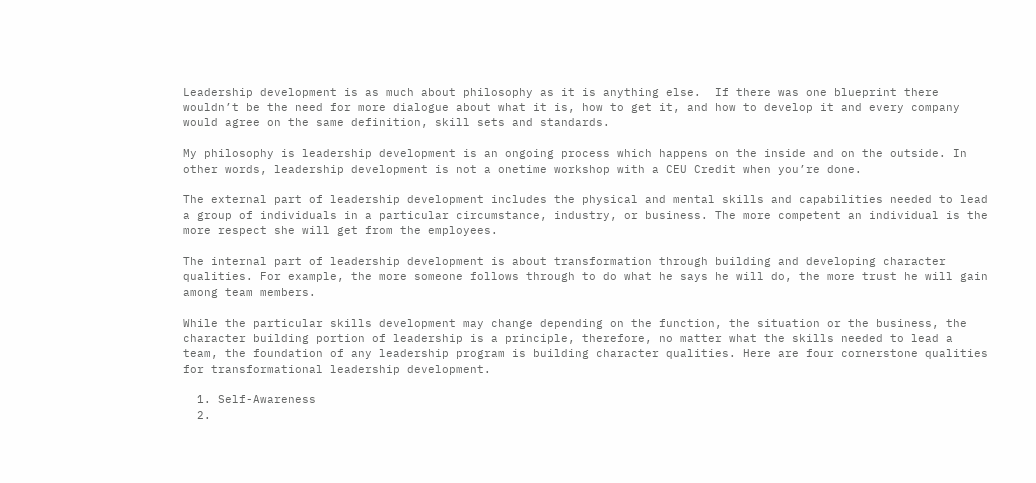Leadership development is as much about philosophy as it is anything else.  If there was one blueprint there wouldn’t be the need for more dialogue about what it is, how to get it, and how to develop it and every company would agree on the same definition, skill sets and standards.

My philosophy is leadership development is an ongoing process which happens on the inside and on the outside. In other words, leadership development is not a onetime workshop with a CEU Credit when you’re done.

The external part of leadership development includes the physical and mental skills and capabilities needed to lead a group of individuals in a particular circumstance, industry, or business. The more competent an individual is the more respect she will get from the employees.

The internal part of leadership development is about transformation through building and developing character qualities. For example, the more someone follows through to do what he says he will do, the more trust he will gain among team members.

While the particular skills development may change depending on the function, the situation or the business, the character building portion of leadership is a principle, therefore, no matter what the skills needed to lead a team, the foundation of any leadership program is building character qualities. Here are four cornerstone qualities for transformational leadership development.

  1. Self-Awareness
  2.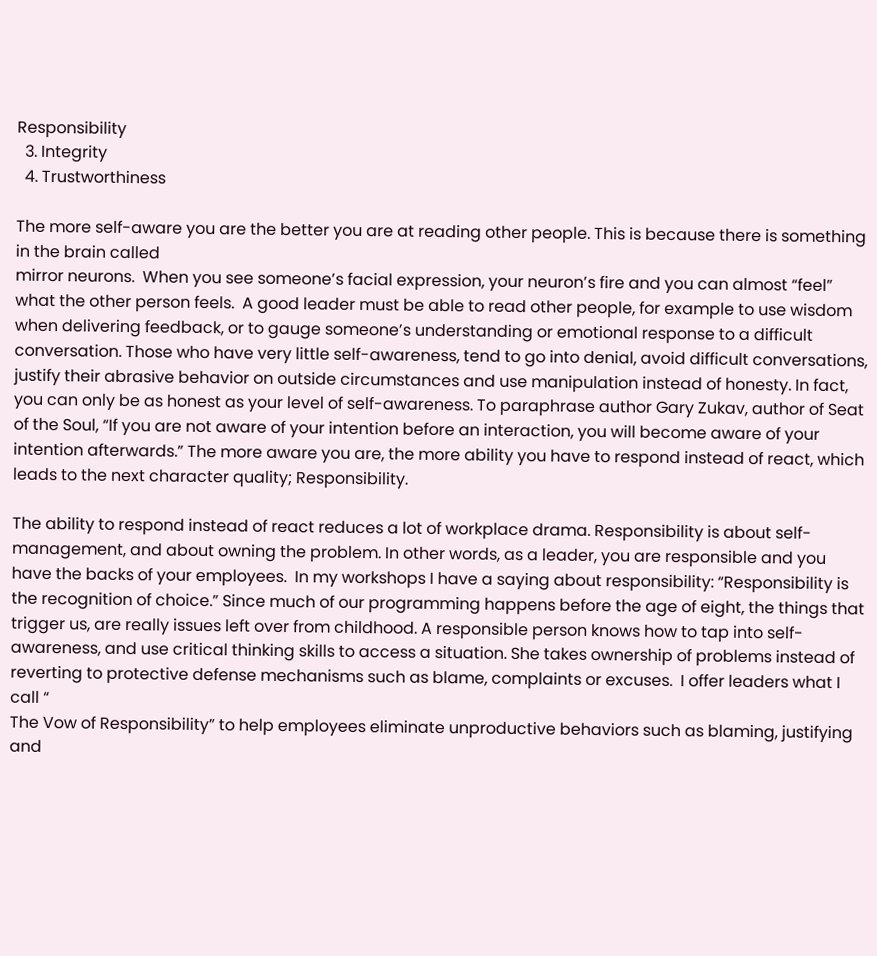Responsibility
  3. Integrity
  4. Trustworthiness

The more self-aware you are the better you are at reading other people. This is because there is something in the brain called
mirror neurons.  When you see someone’s facial expression, your neuron’s fire and you can almost “feel” what the other person feels.  A good leader must be able to read other people, for example to use wisdom when delivering feedback, or to gauge someone’s understanding or emotional response to a difficult conversation. Those who have very little self-awareness, tend to go into denial, avoid difficult conversations, justify their abrasive behavior on outside circumstances and use manipulation instead of honesty. In fact, you can only be as honest as your level of self-awareness. To paraphrase author Gary Zukav, author of Seat of the Soul, “If you are not aware of your intention before an interaction, you will become aware of your intention afterwards.” The more aware you are, the more ability you have to respond instead of react, which leads to the next character quality; Responsibility.

The ability to respond instead of react reduces a lot of workplace drama. Responsibility is about self-management, and about owning the problem. In other words, as a leader, you are responsible and you have the backs of your employees.  In my workshops I have a saying about responsibility: “Responsibility is the recognition of choice.” Since much of our programming happens before the age of eight, the things that trigger us, are really issues left over from childhood. A responsible person knows how to tap into self-awareness, and use critical thinking skills to access a situation. She takes ownership of problems instead of reverting to protective defense mechanisms such as blame, complaints or excuses.  I offer leaders what I call “
The Vow of Responsibility” to help employees eliminate unproductive behaviors such as blaming, justifying and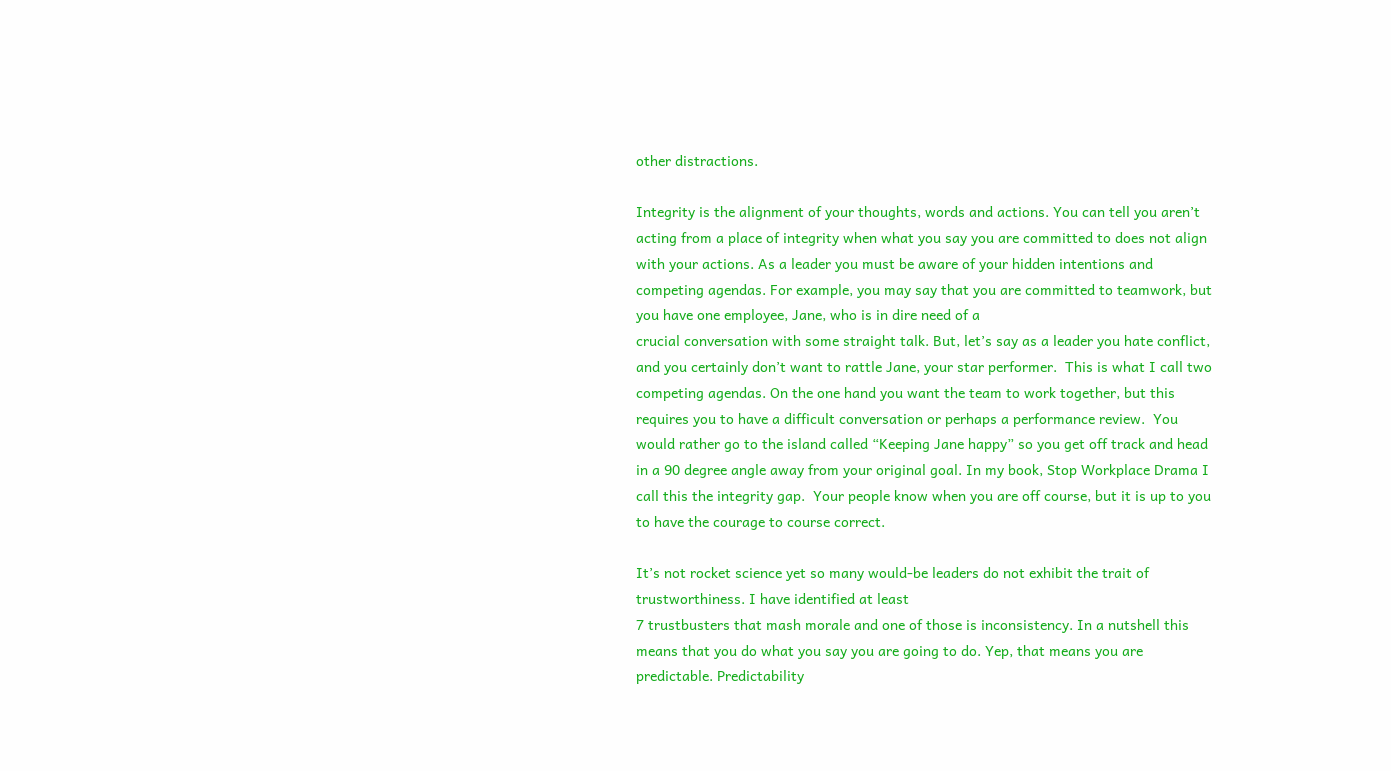other distractions.

Integrity is the alignment of your thoughts, words and actions. You can tell you aren’t acting from a place of integrity when what you say you are committed to does not align with your actions. As a leader you must be aware of your hidden intentions and competing agendas. For example, you may say that you are committed to teamwork, but you have one employee, Jane, who is in dire need of a
crucial conversation with some straight talk. But, let’s say as a leader you hate conflict, and you certainly don’t want to rattle Jane, your star performer.  This is what I call two competing agendas. On the one hand you want the team to work together, but this requires you to have a difficult conversation or perhaps a performance review.  You would rather go to the island called “Keeping Jane happy” so you get off track and head in a 90 degree angle away from your original goal. In my book, Stop Workplace Drama I call this the integrity gap.  Your people know when you are off course, but it is up to you to have the courage to course correct.

It’s not rocket science yet so many would-be leaders do not exhibit the trait of trustworthiness. I have identified at least
7 trustbusters that mash morale and one of those is inconsistency. In a nutshell this means that you do what you say you are going to do. Yep, that means you are predictable. Predictability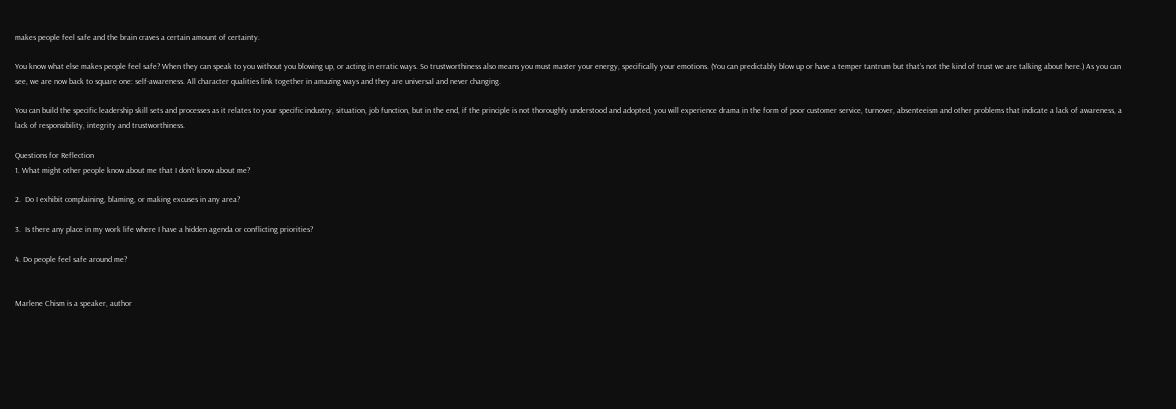makes people feel safe and the brain craves a certain amount of certainty.

You know what else makes people feel safe? When they can speak to you without you blowing up, or acting in erratic ways. So trustworthiness also means you must master your energy, specifically your emotions. (You can predictably blow up or have a temper tantrum but that’s not the kind of trust we are talking about here.) As you can see, we are now back to square one: self-awareness. All character qualities link together in amazing ways and they are universal and never changing.

You can build the specific leadership skill sets and processes as it relates to your specific industry, situation, job function, but in the end, if the principle is not thoroughly understood and adopted, you will experience drama in the form of poor customer service, turnover, absenteeism and other problems that indicate a lack of awareness, a lack of responsibility, integrity and trustworthiness.

Questions for Reflection
1. What might other people know about me that I don’t know about me?

2.  Do I exhibit complaining, blaming, or making excuses in any area?

3.  Is there any place in my work life where I have a hidden agenda or conflicting priorities?

4. Do people feel safe around me?


Marlene Chism is a speaker, author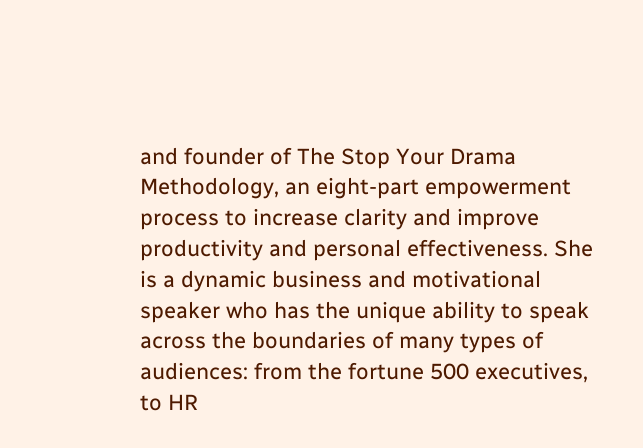and founder of The Stop Your Drama Methodology, an eight-part empowerment process to increase clarity and improve productivity and personal effectiveness. She is a dynamic business and motivational speaker who has the unique ability to speak across the boundaries of many types of audiences: from the fortune 500 executives, to HR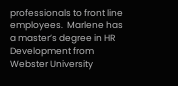professionals to front line employees.  Marlene has a master’s degree in HR Development from Webster University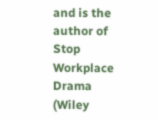and is the author of Stop Workplace Drama (Wiley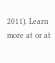2011). Learn more at or at